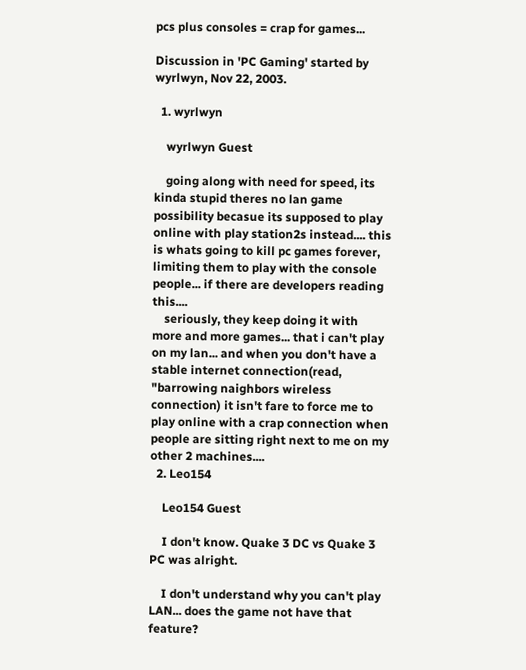pcs plus consoles = crap for games...

Discussion in 'PC Gaming' started by wyrlwyn, Nov 22, 2003.

  1. wyrlwyn

    wyrlwyn Guest

    going along with need for speed, its kinda stupid theres no lan game possibility becasue its supposed to play online with play station2s instead.... this is whats going to kill pc games forever, limiting them to play with the console people... if there are developers reading this....
    seriously, they keep doing it with more and more games... that i can't play on my lan... and when you don't have a stable internet connection(read, "barrowing naighbors wireless connection) it isn't fare to force me to play online with a crap connection when people are sitting right next to me on my other 2 machines....
  2. Leo154

    Leo154 Guest

    I don't know. Quake 3 DC vs Quake 3 PC was alright.

    I don't understand why you can't play LAN... does the game not have that feature?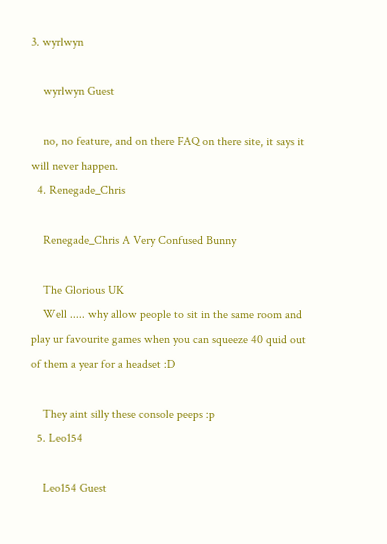3. wyrlwyn

    wyrlwyn Guest

    no, no feature, and on there FAQ on there site, it says it will never happen.
  4. Renegade_Chris

    Renegade_Chris A Very Confused Bunny

    The Glorious UK
    Well ..... why allow people to sit in the same room and play ur favourite games when you can squeeze 40 quid out of them a year for a headset :D

    They aint silly these console peeps :p
  5. Leo154

    Leo154 Guest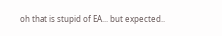oh that is stupid of EA... but expected..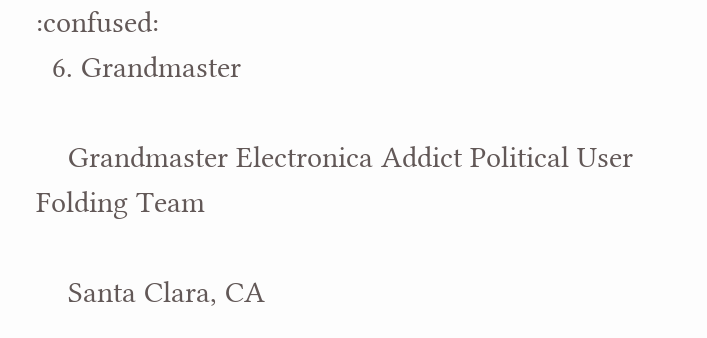:confused:
  6. Grandmaster

    Grandmaster Electronica Addict Political User Folding Team

    Santa Clara, CA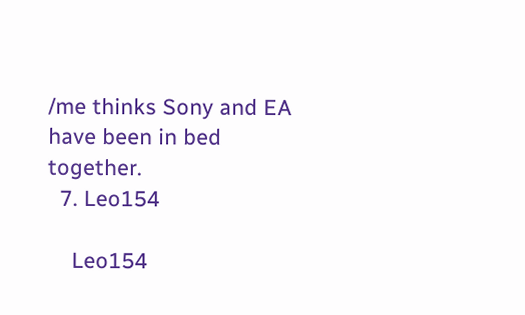/me thinks Sony and EA have been in bed together.
  7. Leo154

    Leo154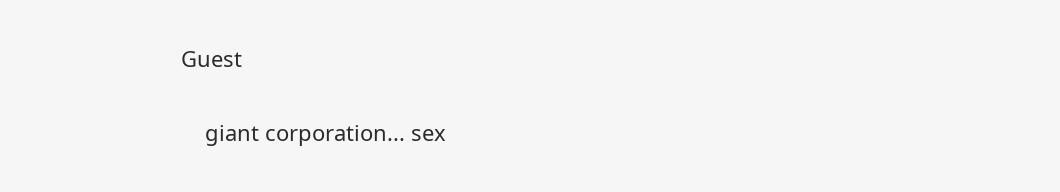Guest

    giant corporation... sex